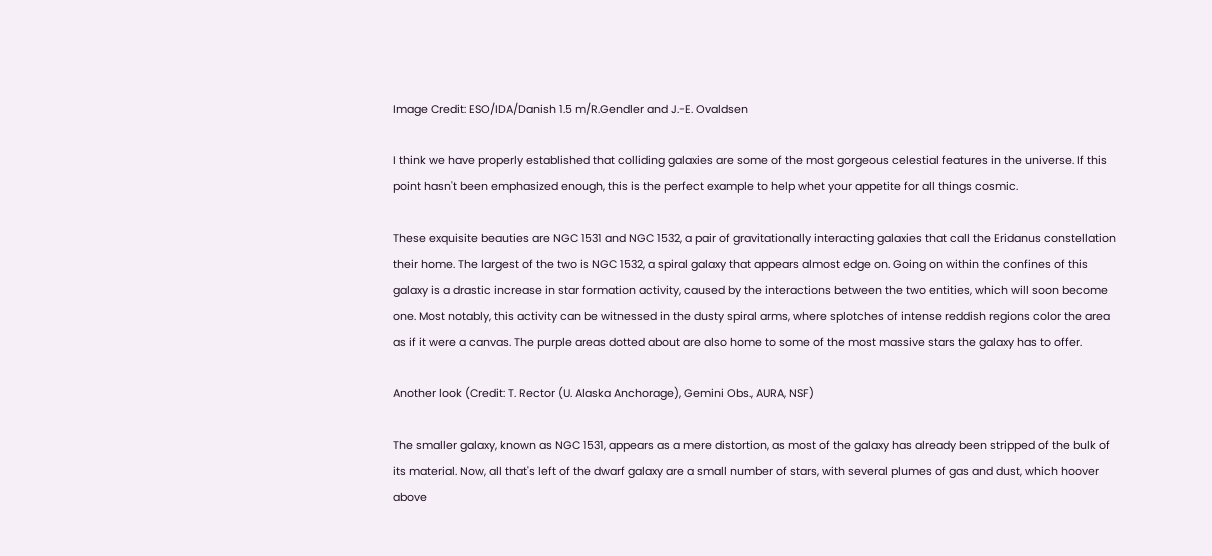Image Credit: ESO/IDA/Danish 1.5 m/R.Gendler and J.-E. Ovaldsen

I think we have properly established that colliding galaxies are some of the most gorgeous celestial features in the universe. If this point hasn't been emphasized enough, this is the perfect example to help whet your appetite for all things cosmic.

These exquisite beauties are NGC 1531 and NGC 1532, a pair of gravitationally interacting galaxies that call the Eridanus constellation their home. The largest of the two is NGC 1532, a spiral galaxy that appears almost edge on. Going on within the confines of this galaxy is a drastic increase in star formation activity, caused by the interactions between the two entities, which will soon become one. Most notably, this activity can be witnessed in the dusty spiral arms, where splotches of intense reddish regions color the area as if it were a canvas. The purple areas dotted about are also home to some of the most massive stars the galaxy has to offer.

Another look (Credit: T. Rector (U. Alaska Anchorage), Gemini Obs., AURA, NSF)

The smaller galaxy, known as NGC 1531, appears as a mere distortion, as most of the galaxy has already been stripped of the bulk of its material. Now, all that's left of the dwarf galaxy are a small number of stars, with several plumes of gas and dust, which hoover above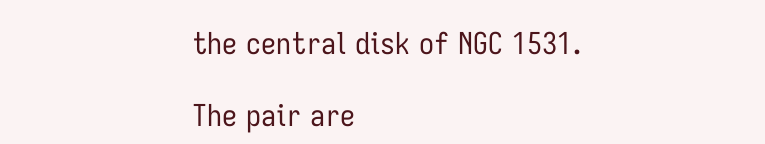the central disk of NGC 1531.

The pair are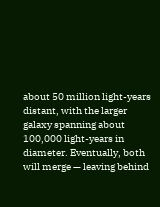about 50 million light-years distant, with the larger galaxy spanning about 100,000 light-years in diameter. Eventually, both will merge — leaving behind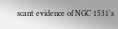scant evidence of NGC 1531's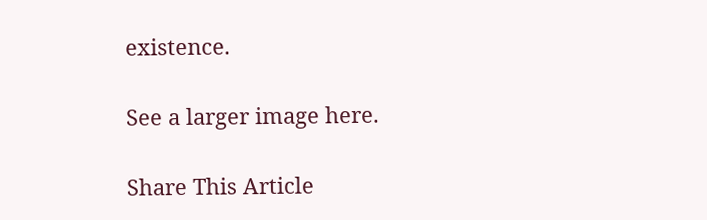existence.

See a larger image here.

Share This Article